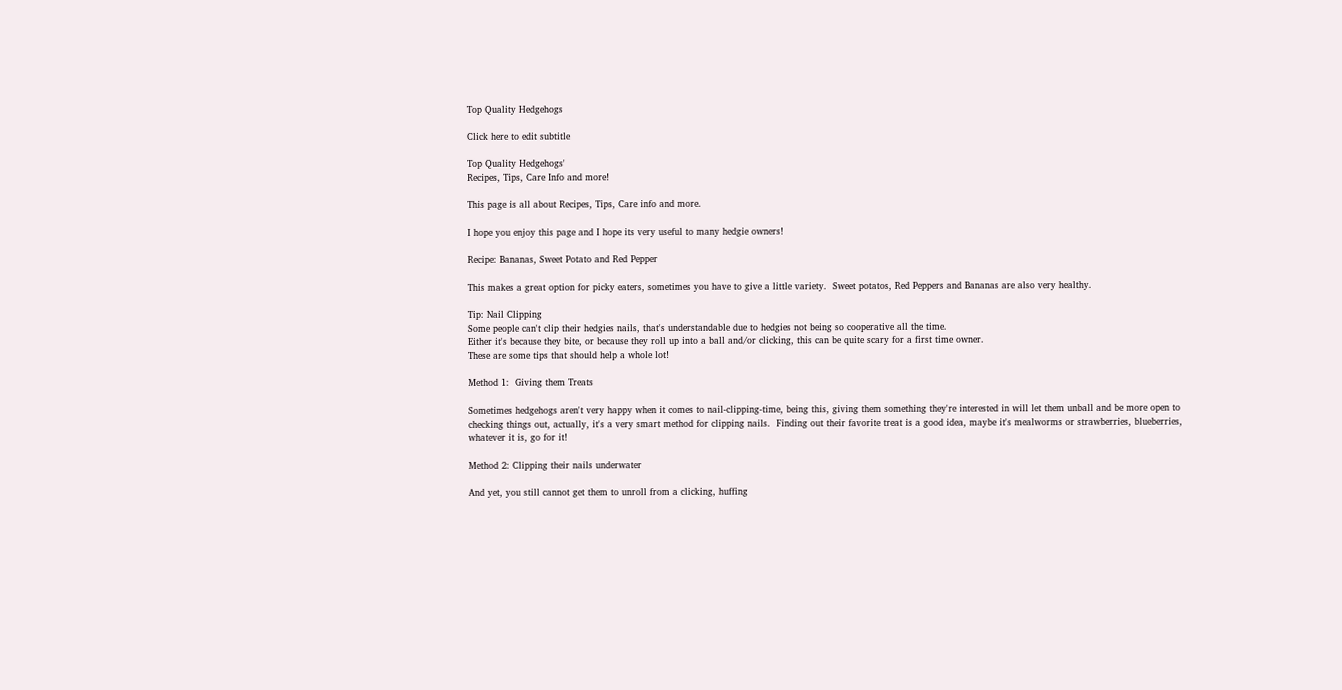Top Quality Hedgehogs

Click here to edit subtitle

Top Quality Hedgehogs'
Recipes, Tips, Care Info and more!

This page is all about Recipes, Tips, Care info and more.

I hope you enjoy this page and I hope its very useful to many hedgie owners!

Recipe: Bananas, Sweet Potato and Red Pepper

This makes a great option for picky eaters, sometimes you have to give a little variety.  Sweet potatos, Red Peppers and Bananas are also very healthy.

Tip: Nail Clipping
Some people can't clip their hedgies nails, that's understandable due to hedgies not being so cooperative all the time.
Either it's because they bite, or because they roll up into a ball and/or clicking, this can be quite scary for a first time owner.
These are some tips that should help a whole lot!

Method 1:  Giving them Treats

Sometimes hedgehogs aren't very happy when it comes to nail-clipping-time, being this, giving them something they're interested in will let them unball and be more open to checking things out, actually, it's a very smart method for clipping nails.  Finding out their favorite treat is a good idea, maybe it's mealworms or strawberries, blueberries, whatever it is, go for it!

Method 2: Clipping their nails underwater

And yet, you still cannot get them to unroll from a clicking, huffing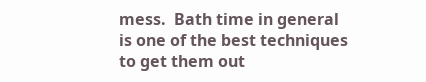mess.  Bath time in general is one of the best techniques to get them out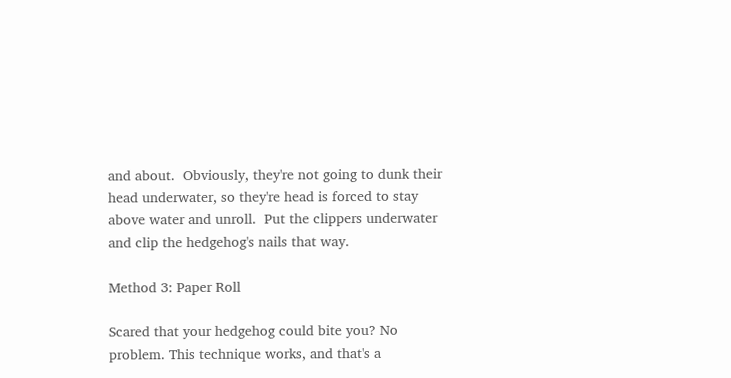and about.  Obviously, they're not going to dunk their head underwater, so they're head is forced to stay above water and unroll.  Put the clippers underwater and clip the hedgehog's nails that way.

Method 3: Paper Roll

Scared that your hedgehog could bite you? No problem. This technique works, and that's a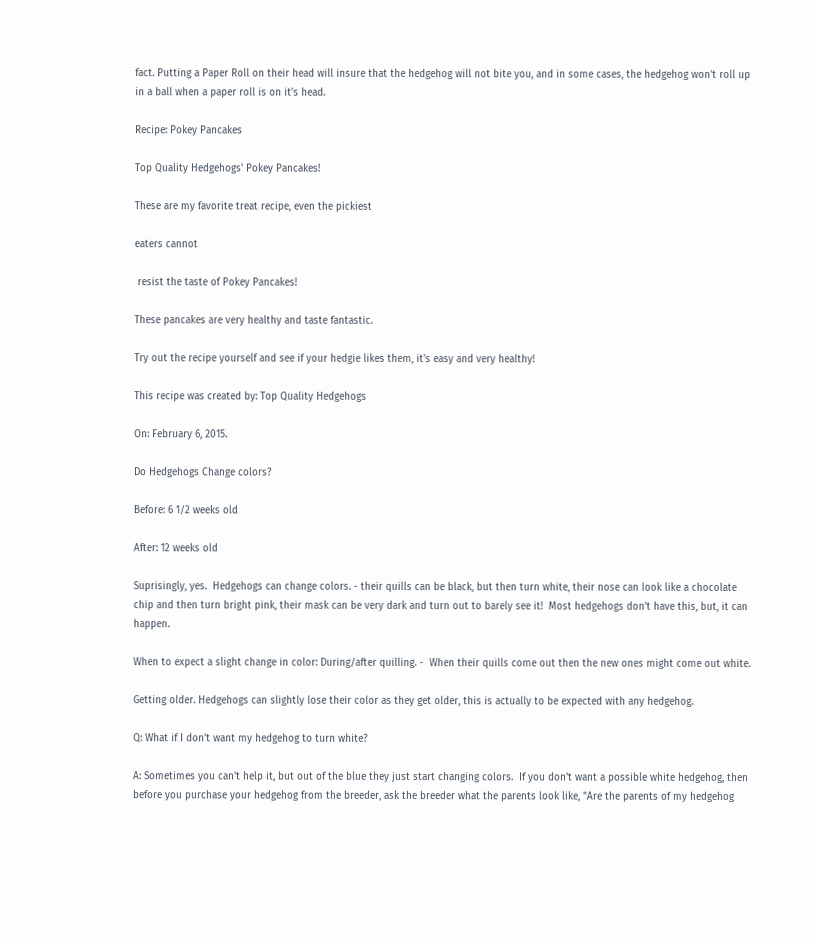fact. Putting a Paper Roll on their head will insure that the hedgehog will not bite you, and in some cases, the hedgehog won't roll up in a ball when a paper roll is on it's head.

Recipe: Pokey Pancakes

Top Quality Hedgehogs' Pokey Pancakes!

These are my favorite treat recipe, even the pickiest

eaters cannot

 resist the taste of Pokey Pancakes!

These pancakes are very healthy and taste fantastic.

Try out the recipe yourself and see if your hedgie likes them, it's easy and very healthy!

This recipe was created by: Top Quality Hedgehogs

On: February 6, 2015.

Do Hedgehogs Change colors?

Before: 6 1/2 weeks old

After: 12 weeks old

Suprisingly, yes.  Hedgehogs can change colors. - their quills can be black, but then turn white, their nose can look like a chocolate chip and then turn bright pink, their mask can be very dark and turn out to barely see it!  Most hedgehogs don't have this, but, it can happen.

When to expect a slight change in color: During/after quilling. -  When their quills come out then the new ones might come out white.

Getting older. Hedgehogs can slightly lose their color as they get older, this is actually to be expected with any hedgehog.

Q: What if I don't want my hedgehog to turn white?

A: Sometimes you can't help it, but out of the blue they just start changing colors.  If you don't want a possible white hedgehog, then before you purchase your hedgehog from the breeder, ask the breeder what the parents look like, "Are the parents of my hedgehog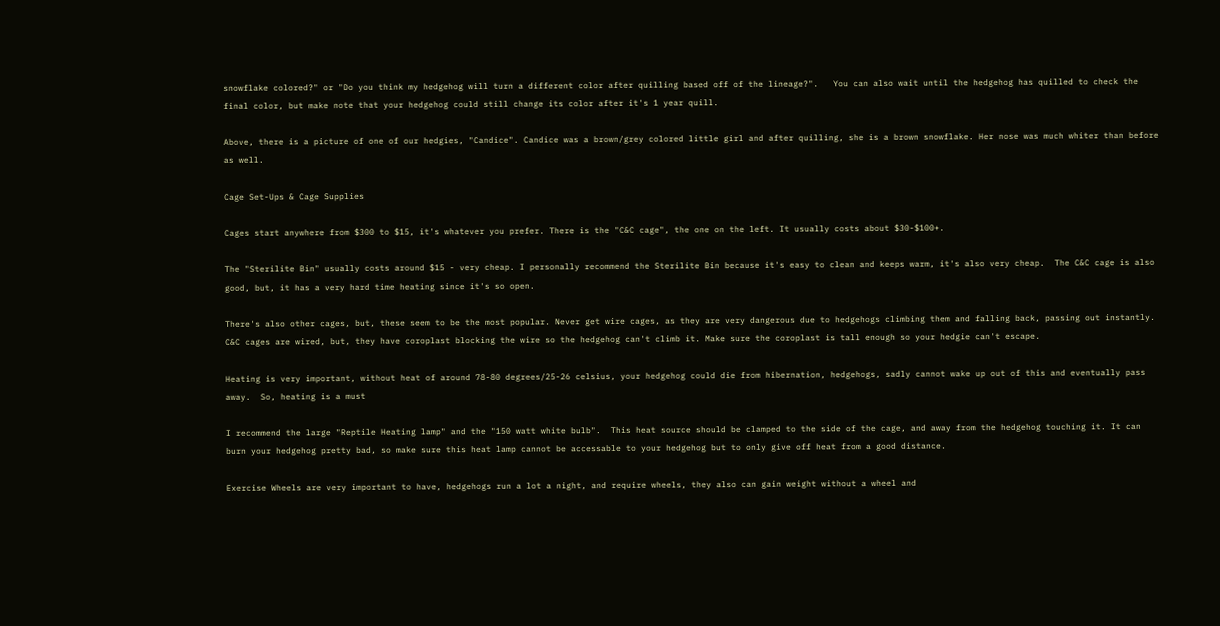snowflake colored?" or "Do you think my hedgehog will turn a different color after quilling based off of the lineage?".   You can also wait until the hedgehog has quilled to check the final color, but make note that your hedgehog could still change its color after it's 1 year quill.

Above, there is a picture of one of our hedgies, "Candice". Candice was a brown/grey colored little girl and after quilling, she is a brown snowflake. Her nose was much whiter than before as well.

Cage Set-Ups & Cage Supplies

Cages start anywhere from $300 to $15, it's whatever you prefer. There is the "C&C cage", the one on the left. It usually costs about $30-$100+.

The "Sterilite Bin" usually costs around $15 - very cheap. I personally recommend the Sterilite Bin because it's easy to clean and keeps warm, it's also very cheap.  The C&C cage is also good, but, it has a very hard time heating since it's so open.

There's also other cages, but, these seem to be the most popular. Never get wire cages, as they are very dangerous due to hedgehogs climbing them and falling back, passing out instantly. C&C cages are wired, but, they have coroplast blocking the wire so the hedgehog can't climb it. Make sure the coroplast is tall enough so your hedgie can't escape.

Heating is very important, without heat of around 78-80 degrees/25-26 celsius, your hedgehog could die from hibernation, hedgehogs, sadly cannot wake up out of this and eventually pass away.  So, heating is a must

I recommend the large "Reptile Heating lamp" and the "150 watt white bulb".  This heat source should be clamped to the side of the cage, and away from the hedgehog touching it. It can burn your hedgehog pretty bad, so make sure this heat lamp cannot be accessable to your hedgehog but to only give off heat from a good distance.

Exercise Wheels are very important to have, hedgehogs run a lot a night, and require wheels, they also can gain weight without a wheel and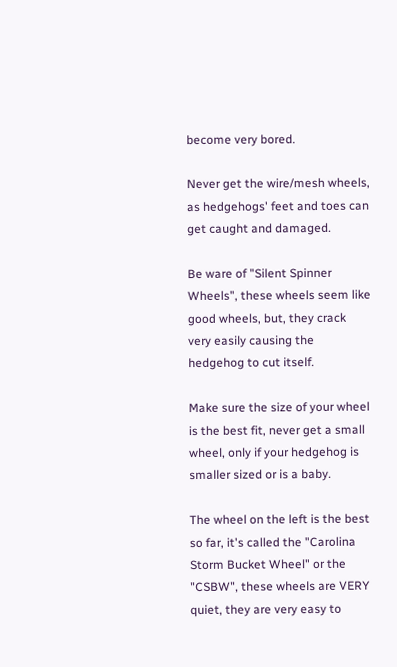become very bored.

Never get the wire/mesh wheels, as hedgehogs' feet and toes can get caught and damaged.

Be ware of "Silent Spinner Wheels", these wheels seem like good wheels, but, they crack very easily causing the hedgehog to cut itself.

Make sure the size of your wheel is the best fit, never get a small wheel, only if your hedgehog is smaller sized or is a baby.

The wheel on the left is the best so far, it's called the "Carolina Storm Bucket Wheel" or the "CSBW", these wheels are VERY quiet, they are very easy to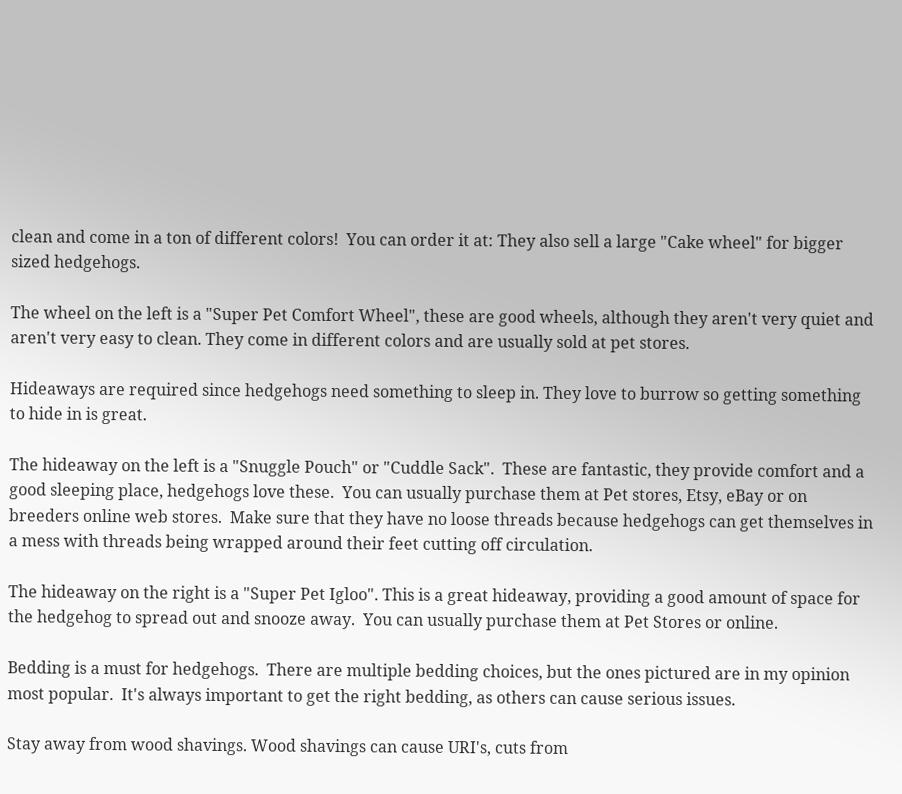clean and come in a ton of different colors!  You can order it at: They also sell a large "Cake wheel" for bigger sized hedgehogs.

The wheel on the left is a "Super Pet Comfort Wheel", these are good wheels, although they aren't very quiet and aren't very easy to clean. They come in different colors and are usually sold at pet stores.

Hideaways are required since hedgehogs need something to sleep in. They love to burrow so getting something to hide in is great.

The hideaway on the left is a "Snuggle Pouch" or "Cuddle Sack".  These are fantastic, they provide comfort and a good sleeping place, hedgehogs love these.  You can usually purchase them at Pet stores, Etsy, eBay or on breeders online web stores.  Make sure that they have no loose threads because hedgehogs can get themselves in a mess with threads being wrapped around their feet cutting off circulation.

The hideaway on the right is a "Super Pet Igloo". This is a great hideaway, providing a good amount of space for the hedgehog to spread out and snooze away.  You can usually purchase them at Pet Stores or online.

Bedding is a must for hedgehogs.  There are multiple bedding choices, but the ones pictured are in my opinion most popular.  It's always important to get the right bedding, as others can cause serious issues.

Stay away from wood shavings. Wood shavings can cause URI's, cuts from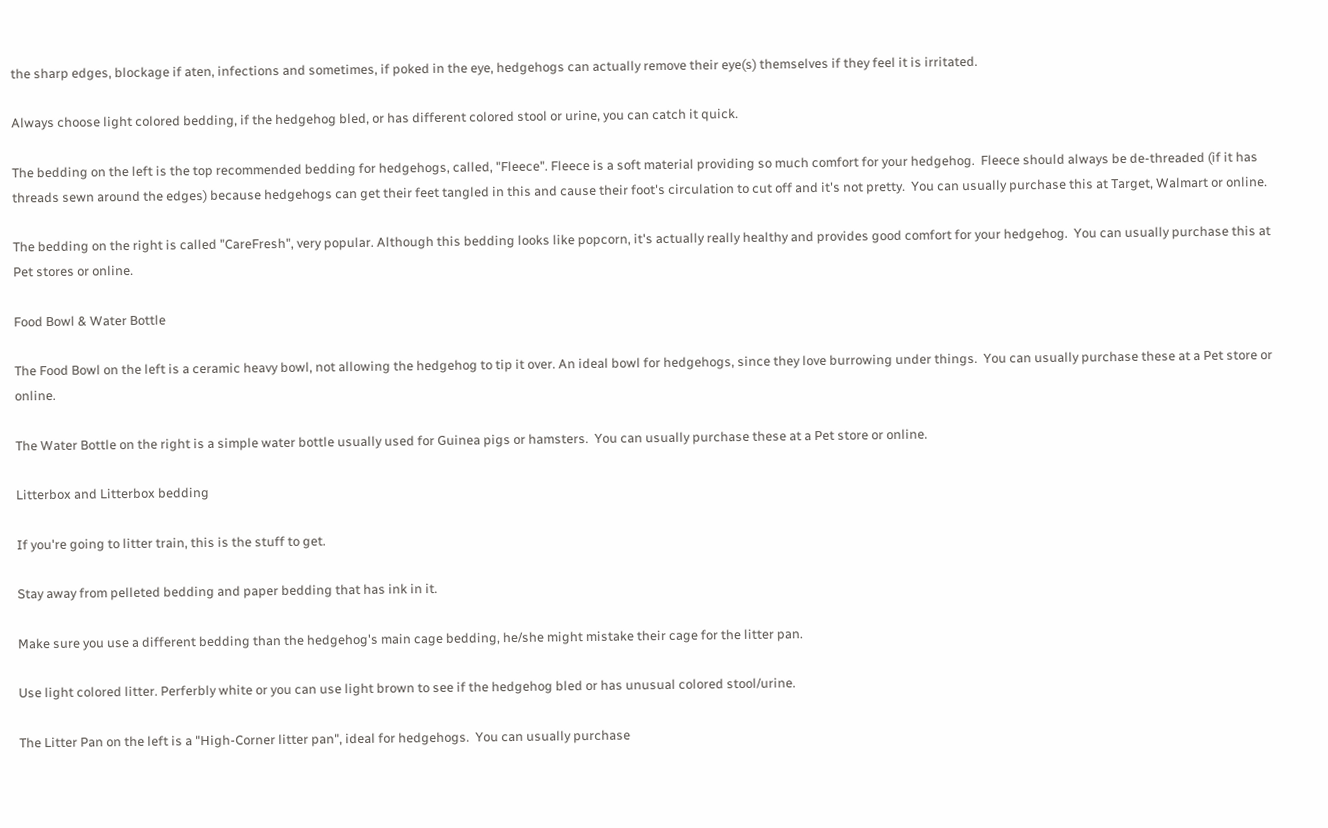the sharp edges, blockage if aten, infections and sometimes, if poked in the eye, hedgehogs can actually remove their eye(s) themselves if they feel it is irritated.

Always choose light colored bedding, if the hedgehog bled, or has different colored stool or urine, you can catch it quick.

The bedding on the left is the top recommended bedding for hedgehogs, called, "Fleece". Fleece is a soft material providing so much comfort for your hedgehog.  Fleece should always be de-threaded (if it has threads sewn around the edges) because hedgehogs can get their feet tangled in this and cause their foot's circulation to cut off and it's not pretty.  You can usually purchase this at Target, Walmart or online.

The bedding on the right is called "CareFresh", very popular. Although this bedding looks like popcorn, it's actually really healthy and provides good comfort for your hedgehog.  You can usually purchase this at Pet stores or online.

Food Bowl & Water Bottle

The Food Bowl on the left is a ceramic heavy bowl, not allowing the hedgehog to tip it over. An ideal bowl for hedgehogs, since they love burrowing under things.  You can usually purchase these at a Pet store or online.

The Water Bottle on the right is a simple water bottle usually used for Guinea pigs or hamsters.  You can usually purchase these at a Pet store or online.

Litterbox and Litterbox bedding

If you're going to litter train, this is the stuff to get.

Stay away from pelleted bedding and paper bedding that has ink in it.

Make sure you use a different bedding than the hedgehog's main cage bedding, he/she might mistake their cage for the litter pan.

Use light colored litter. Perferbly white or you can use light brown to see if the hedgehog bled or has unusual colored stool/urine.

The Litter Pan on the left is a "High-Corner litter pan", ideal for hedgehogs.  You can usually purchase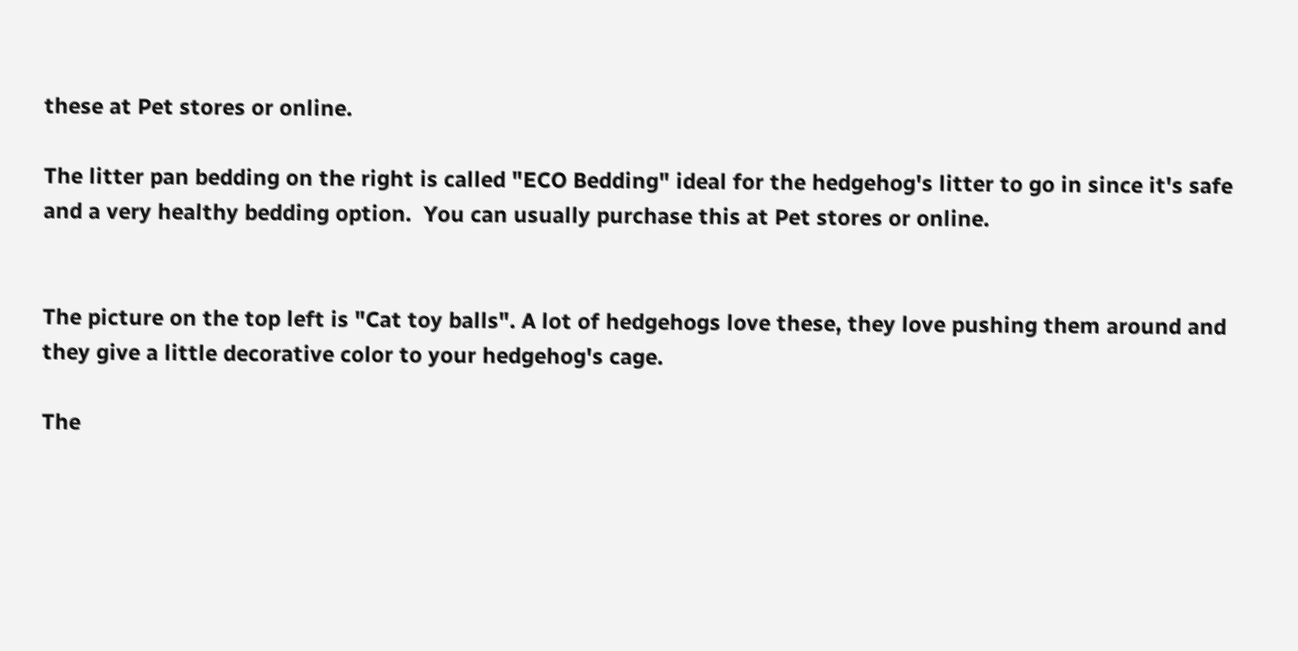these at Pet stores or online.

The litter pan bedding on the right is called "ECO Bedding" ideal for the hedgehog's litter to go in since it's safe and a very healthy bedding option.  You can usually purchase this at Pet stores or online.


The picture on the top left is "Cat toy balls". A lot of hedgehogs love these, they love pushing them around and they give a little decorative color to your hedgehog's cage.

The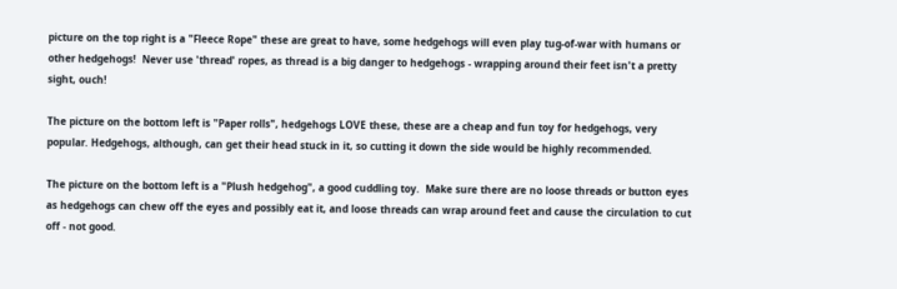picture on the top right is a "Fleece Rope" these are great to have, some hedgehogs will even play tug-of-war with humans or other hedgehogs!  Never use 'thread' ropes, as thread is a big danger to hedgehogs - wrapping around their feet isn't a pretty sight, ouch!

The picture on the bottom left is "Paper rolls", hedgehogs LOVE these, these are a cheap and fun toy for hedgehogs, very popular. Hedgehogs, although, can get their head stuck in it, so cutting it down the side would be highly recommended.

The picture on the bottom left is a "Plush hedgehog", a good cuddling toy.  Make sure there are no loose threads or button eyes as hedgehogs can chew off the eyes and possibly eat it, and loose threads can wrap around feet and cause the circulation to cut off - not good.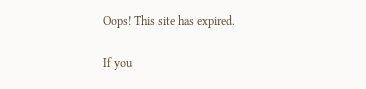Oops! This site has expired.

If you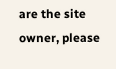are the site owner, please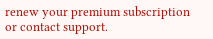renew your premium subscription or contact support.